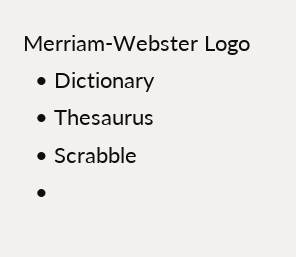Merriam-Webster Logo
  • Dictionary
  • Thesaurus
  • Scrabble
  •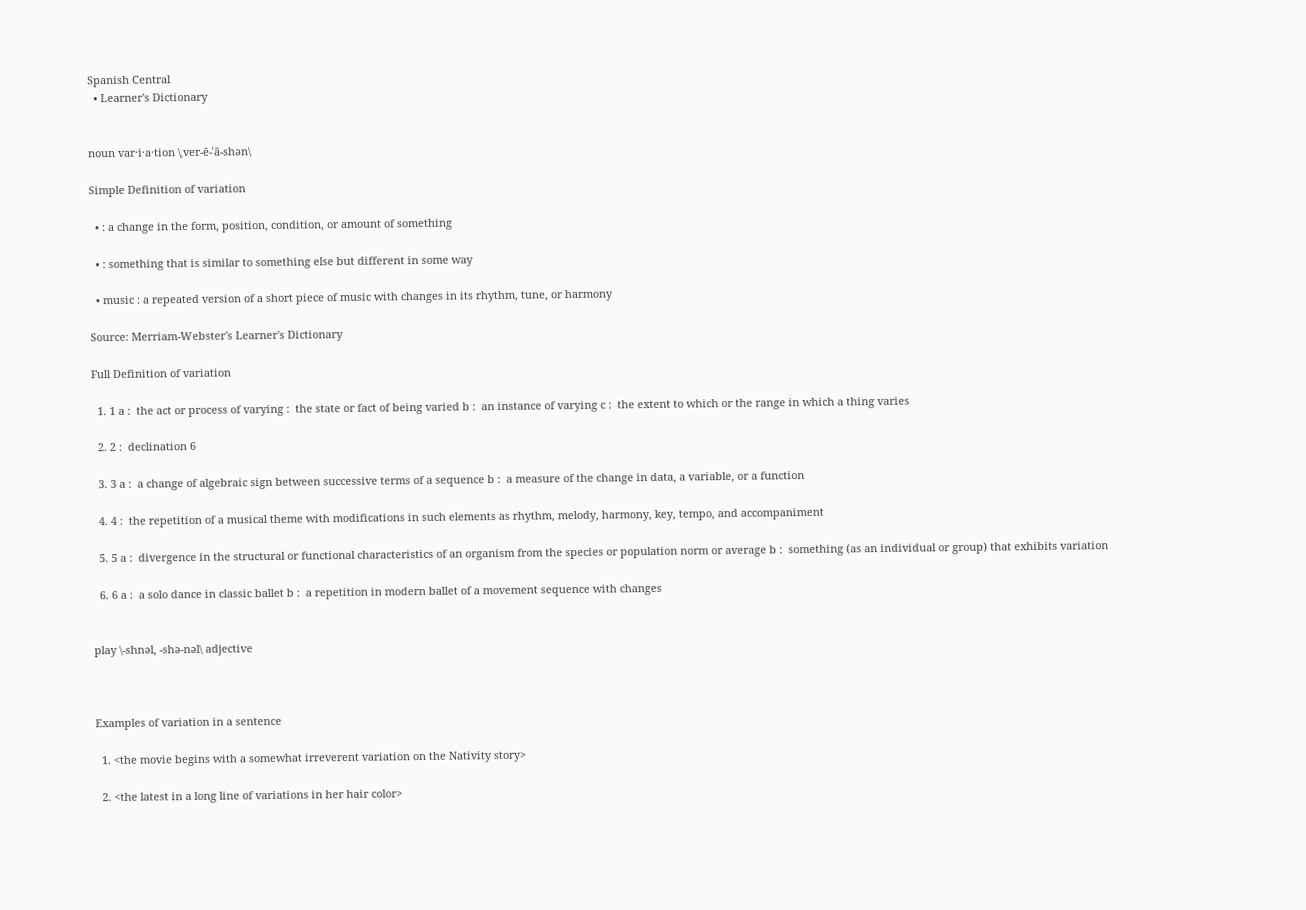Spanish Central
  • Learner's Dictionary


noun var·i·a·tion \ˌver-ē-ˈā-shən\

Simple Definition of variation

  • : a change in the form, position, condition, or amount of something

  • : something that is similar to something else but different in some way

  • music : a repeated version of a short piece of music with changes in its rhythm, tune, or harmony

Source: Merriam-Webster's Learner's Dictionary

Full Definition of variation

  1. 1 a :  the act or process of varying :  the state or fact of being varied b :  an instance of varying c :  the extent to which or the range in which a thing varies

  2. 2 :  declination 6

  3. 3 a :  a change of algebraic sign between successive terms of a sequence b :  a measure of the change in data, a variable, or a function

  4. 4 :  the repetition of a musical theme with modifications in such elements as rhythm, melody, harmony, key, tempo, and accompaniment

  5. 5 a :  divergence in the structural or functional characteristics of an organism from the species or population norm or average b :  something (as an individual or group) that exhibits variation

  6. 6 a :  a solo dance in classic ballet b :  a repetition in modern ballet of a movement sequence with changes


play \-shnəl, -shə-nəl\ adjective



Examples of variation in a sentence

  1. <the movie begins with a somewhat irreverent variation on the Nativity story>

  2. <the latest in a long line of variations in her hair color>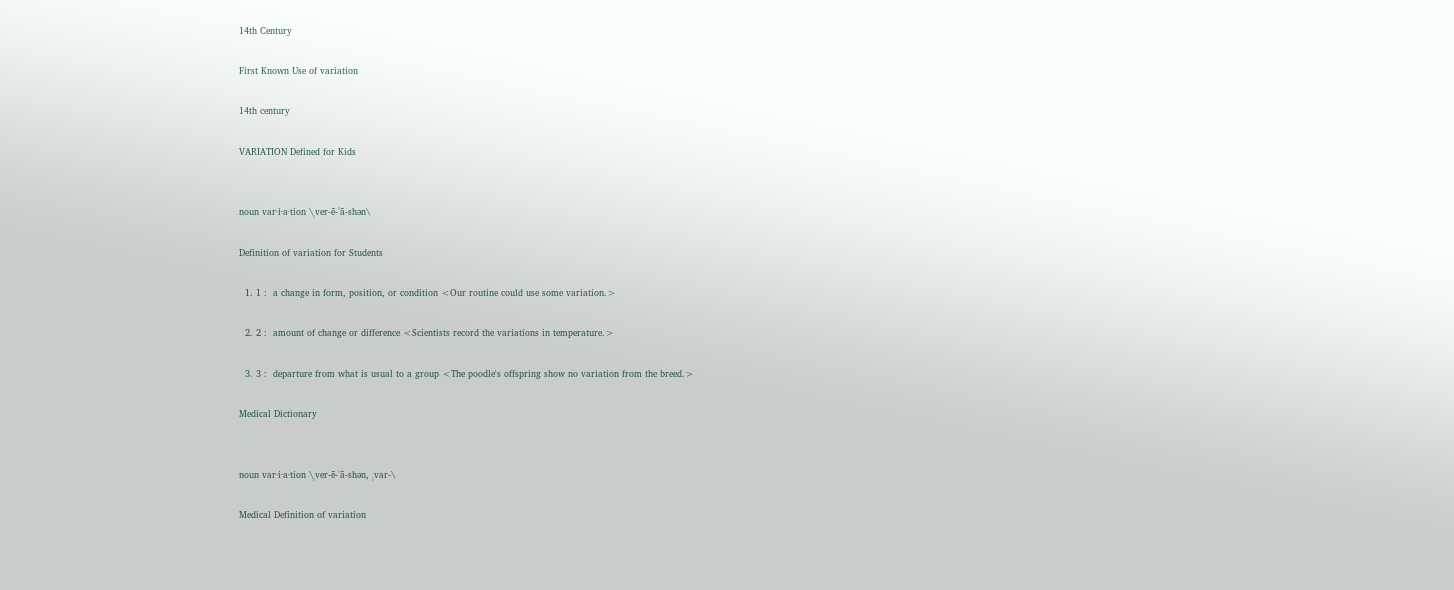14th Century

First Known Use of variation

14th century

VARIATION Defined for Kids


noun var·i·a·tion \ˌver-ē-ˈā-shən\

Definition of variation for Students

  1. 1 :  a change in form, position, or condition <Our routine could use some variation.>

  2. 2 :  amount of change or difference <Scientists record the variations in temperature.>

  3. 3 :  departure from what is usual to a group <The poodle's offspring show no variation from the breed.>

Medical Dictionary


noun var·i·a·tion \ˌver-ē-ˈā-shən, ˌvar-\

Medical Definition of variation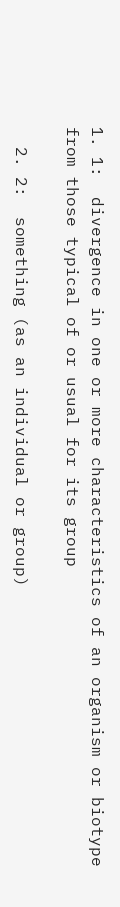1. 1:  divergence in one or more characteristics of an organism or biotype from those typical of or usual for its group

  2. 2:  something (as an individual or group)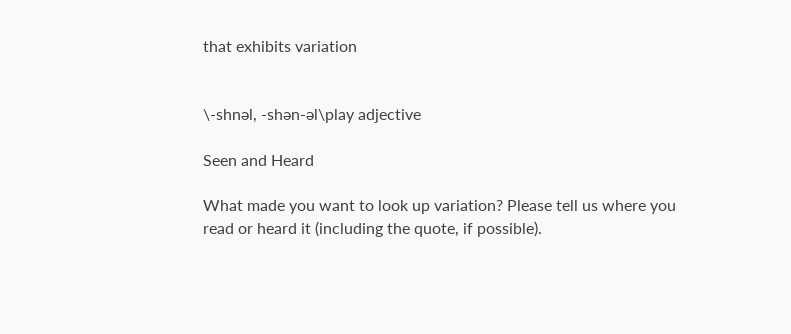that exhibits variation


\-shnəl, -shən-əl\play adjective

Seen and Heard

What made you want to look up variation? Please tell us where you read or heard it (including the quote, if possible).